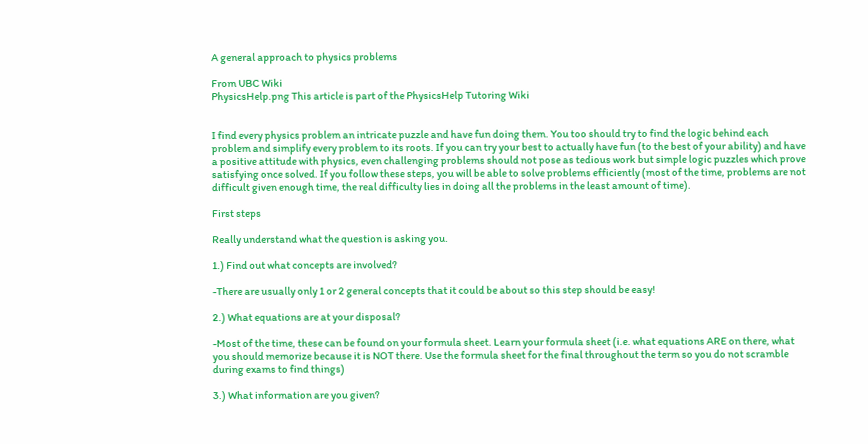A general approach to physics problems

From UBC Wiki
PhysicsHelp.png This article is part of the PhysicsHelp Tutoring Wiki


I find every physics problem an intricate puzzle and have fun doing them. You too should try to find the logic behind each problem and simplify every problem to its roots. If you can try your best to actually have fun (to the best of your ability) and have a positive attitude with physics, even challenging problems should not pose as tedious work but simple logic puzzles which prove satisfying once solved. If you follow these steps, you will be able to solve problems efficiently (most of the time, problems are not difficult given enough time, the real difficulty lies in doing all the problems in the least amount of time).

First steps

Really understand what the question is asking you.

1.) Find out what concepts are involved?

-There are usually only 1 or 2 general concepts that it could be about so this step should be easy!

2.) What equations are at your disposal?

-Most of the time, these can be found on your formula sheet. Learn your formula sheet (i.e. what equations ARE on there, what you should memorize because it is NOT there. Use the formula sheet for the final throughout the term so you do not scramble during exams to find things)

3.) What information are you given?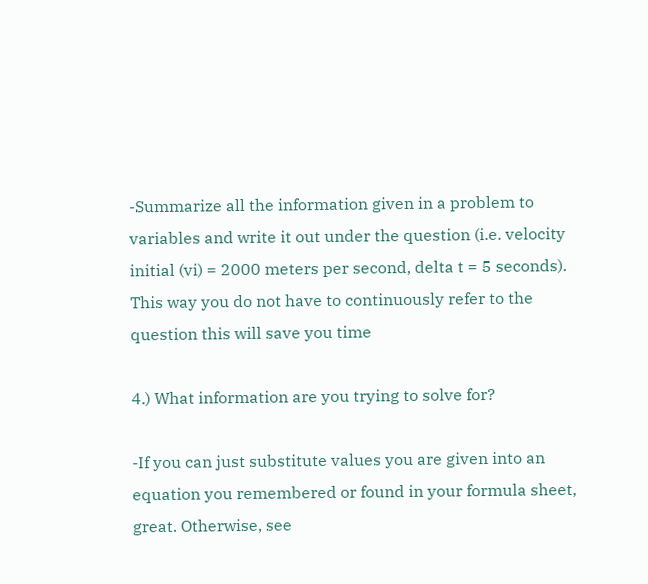-Summarize all the information given in a problem to variables and write it out under the question (i.e. velocity initial (vi) = 2000 meters per second, delta t = 5 seconds). This way you do not have to continuously refer to the question this will save you time

4.) What information are you trying to solve for?

-If you can just substitute values you are given into an equation you remembered or found in your formula sheet, great. Otherwise, see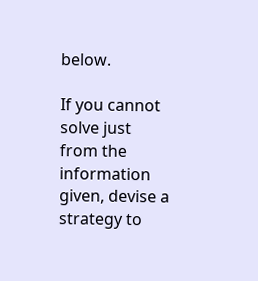below.

If you cannot solve just from the information given, devise a strategy to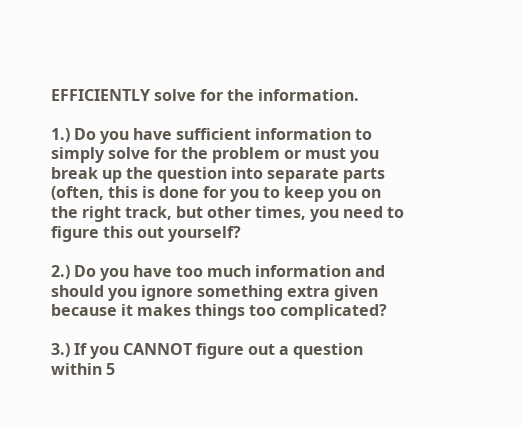EFFICIENTLY solve for the information.

1.) Do you have sufficient information to simply solve for the problem or must you break up the question into separate parts (often, this is done for you to keep you on the right track, but other times, you need to figure this out yourself?

2.) Do you have too much information and should you ignore something extra given because it makes things too complicated?

3.) If you CANNOT figure out a question within 5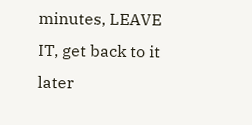minutes, LEAVE IT, get back to it later